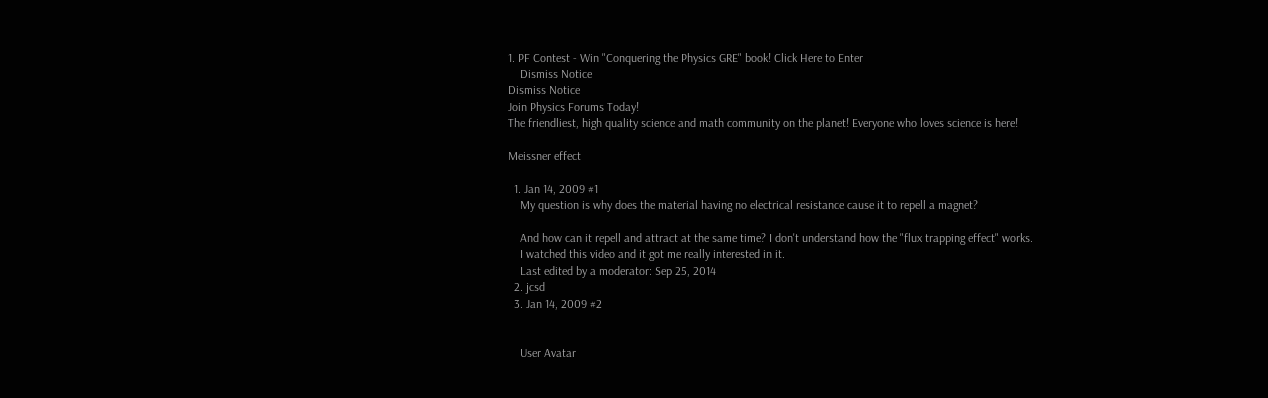1. PF Contest - Win "Conquering the Physics GRE" book! Click Here to Enter
    Dismiss Notice
Dismiss Notice
Join Physics Forums Today!
The friendliest, high quality science and math community on the planet! Everyone who loves science is here!

Meissner effect

  1. Jan 14, 2009 #1
    My question is why does the material having no electrical resistance cause it to repell a magnet?

    And how can it repell and attract at the same time? I don't understand how the "flux trapping effect" works.
    I watched this video and it got me really interested in it.
    Last edited by a moderator: Sep 25, 2014
  2. jcsd
  3. Jan 14, 2009 #2


    User Avatar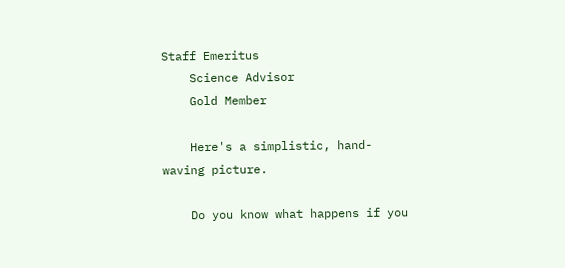Staff Emeritus
    Science Advisor
    Gold Member

    Here's a simplistic, hand-waving picture.

    Do you know what happens if you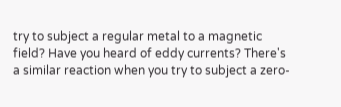try to subject a regular metal to a magnetic field? Have you heard of eddy currents? There's a similar reaction when you try to subject a zero-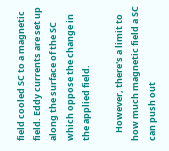field cooled SC to a magnetic field. Eddy currents are set up along the surface of the SC which oppose the change in the applied field.

    However, there's a limit to how much magnetic field a SC can push out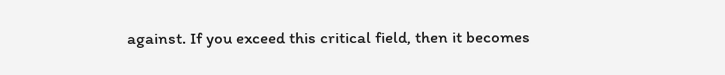against. If you exceed this critical field, then it becomes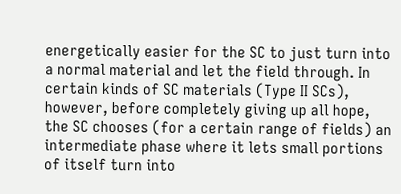energetically easier for the SC to just turn into a normal material and let the field through. In certain kinds of SC materials (Type II SCs), however, before completely giving up all hope, the SC chooses (for a certain range of fields) an intermediate phase where it lets small portions of itself turn into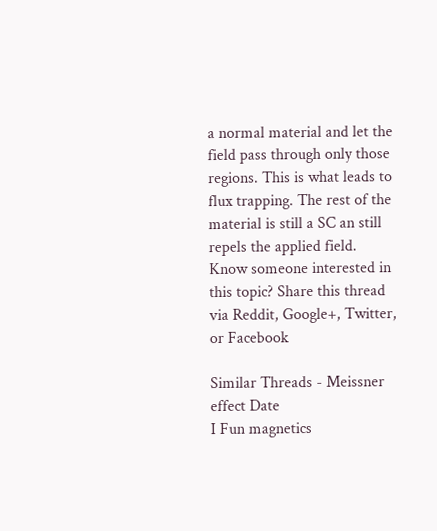a normal material and let the field pass through only those regions. This is what leads to flux trapping. The rest of the material is still a SC an still repels the applied field.
Know someone interested in this topic? Share this thread via Reddit, Google+, Twitter, or Facebook

Similar Threads - Meissner effect Date
I Fun magnetics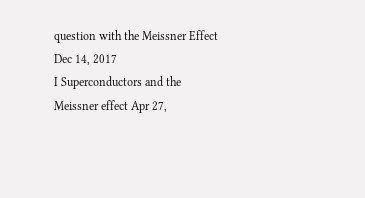question with the Meissner Effect Dec 14, 2017
I Superconductors and the Meissner effect Apr 27,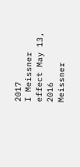2017
I Meissner effect May 13, 2016
Meissner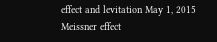effect and levitation May 1, 2015
Meissner effect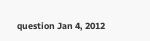question Jan 4, 2012